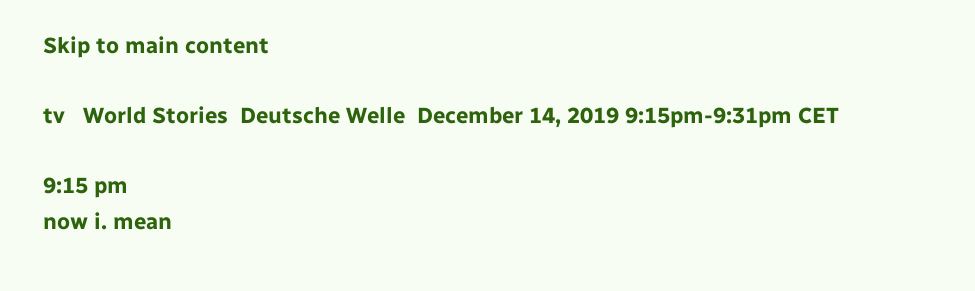Skip to main content

tv   World Stories  Deutsche Welle  December 14, 2019 9:15pm-9:31pm CET

9:15 pm
now i. mean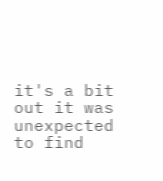it's a bit out it was unexpected to find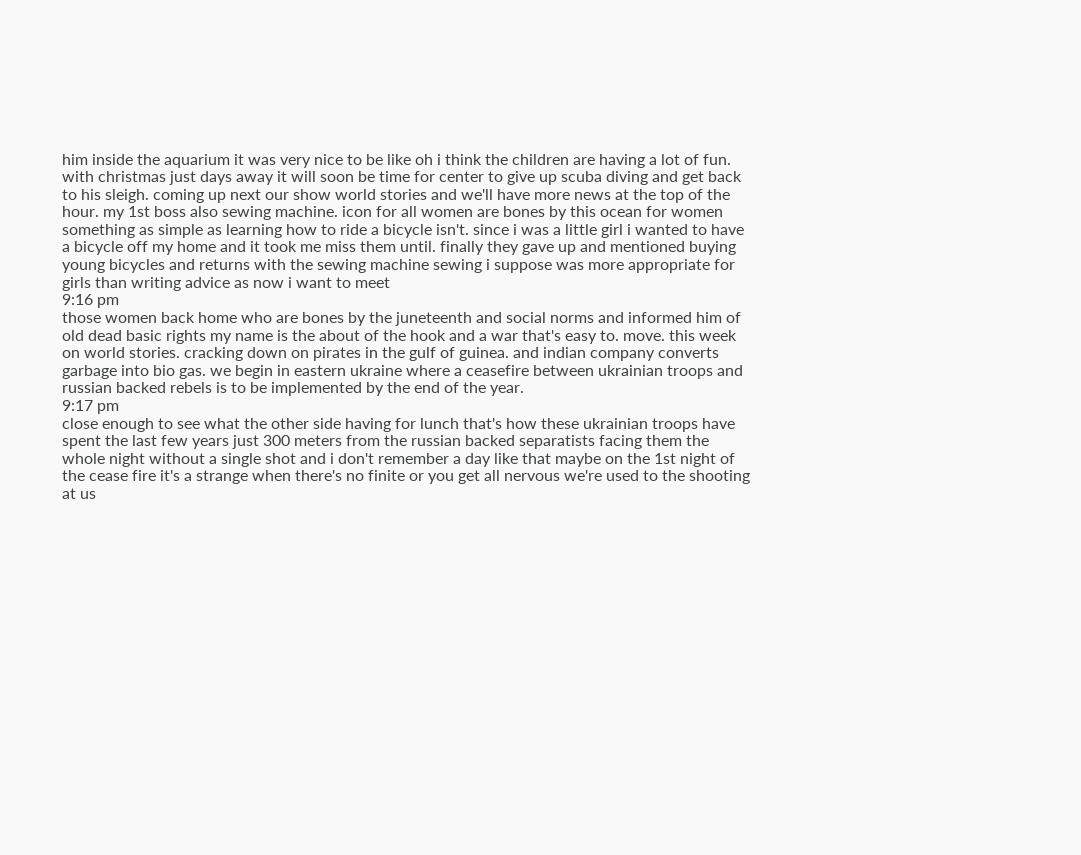him inside the aquarium it was very nice to be like oh i think the children are having a lot of fun. with christmas just days away it will soon be time for center to give up scuba diving and get back to his sleigh. coming up next our show world stories and we'll have more news at the top of the hour. my 1st boss also sewing machine. icon for all women are bones by this ocean for women something as simple as learning how to ride a bicycle isn't. since i was a little girl i wanted to have a bicycle off my home and it took me miss them until. finally they gave up and mentioned buying young bicycles and returns with the sewing machine sewing i suppose was more appropriate for girls than writing advice as now i want to meet
9:16 pm
those women back home who are bones by the juneteenth and social norms and informed him of old dead basic rights my name is the about of the hook and a war that's easy to. move. this week on world stories. cracking down on pirates in the gulf of guinea. and indian company converts garbage into bio gas. we begin in eastern ukraine where a ceasefire between ukrainian troops and russian backed rebels is to be implemented by the end of the year.
9:17 pm
close enough to see what the other side having for lunch that's how these ukrainian troops have spent the last few years just 300 meters from the russian backed separatists facing them the whole night without a single shot and i don't remember a day like that maybe on the 1st night of the cease fire it's a strange when there's no finite or you get all nervous we're used to the shooting at us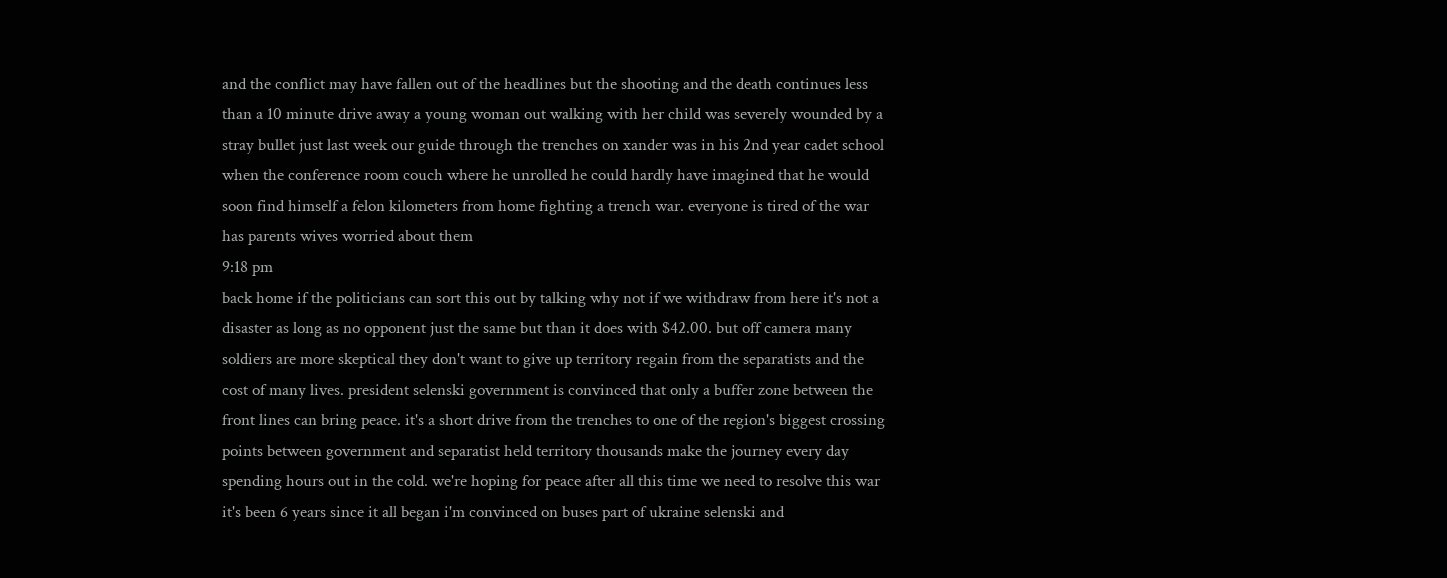and the conflict may have fallen out of the headlines but the shooting and the death continues less than a 10 minute drive away a young woman out walking with her child was severely wounded by a stray bullet just last week our guide through the trenches on xander was in his 2nd year cadet school when the conference room couch where he unrolled he could hardly have imagined that he would soon find himself a felon kilometers from home fighting a trench war. everyone is tired of the war has parents wives worried about them
9:18 pm
back home if the politicians can sort this out by talking why not if we withdraw from here it's not a disaster as long as no opponent just the same but than it does with $42.00. but off camera many soldiers are more skeptical they don't want to give up territory regain from the separatists and the cost of many lives. president selenski government is convinced that only a buffer zone between the front lines can bring peace. it's a short drive from the trenches to one of the region's biggest crossing points between government and separatist held territory thousands make the journey every day spending hours out in the cold. we're hoping for peace after all this time we need to resolve this war it's been 6 years since it all began i'm convinced on buses part of ukraine selenski and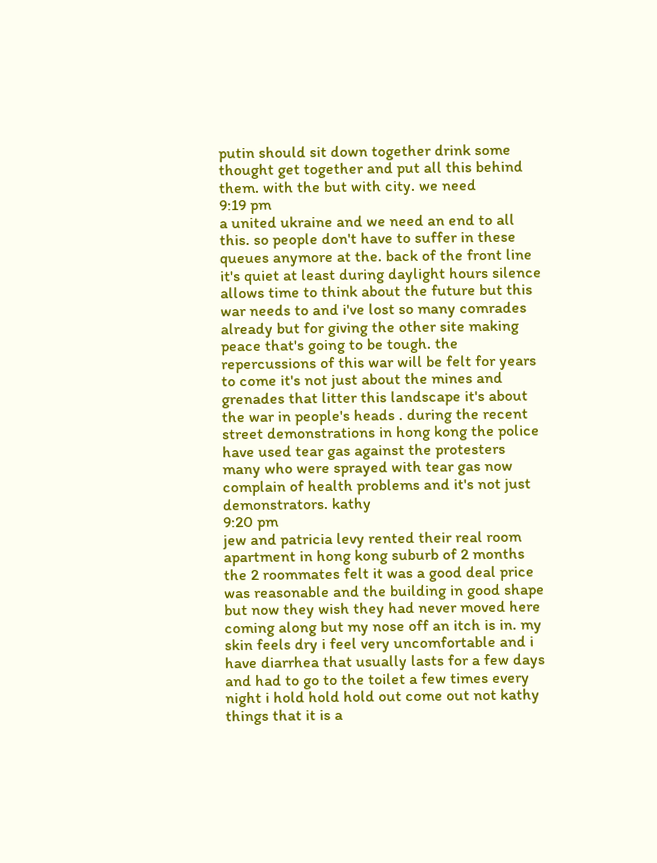putin should sit down together drink some thought get together and put all this behind them. with the but with city. we need
9:19 pm
a united ukraine and we need an end to all this. so people don't have to suffer in these queues anymore at the. back of the front line it's quiet at least during daylight hours silence allows time to think about the future but this war needs to and i've lost so many comrades already but for giving the other site making peace that's going to be tough. the repercussions of this war will be felt for years to come it's not just about the mines and grenades that litter this landscape it's about the war in people's heads . during the recent street demonstrations in hong kong the police have used tear gas against the protesters many who were sprayed with tear gas now complain of health problems and it's not just demonstrators. kathy
9:20 pm
jew and patricia levy rented their real room apartment in hong kong suburb of 2 months the 2 roommates felt it was a good deal price was reasonable and the building in good shape but now they wish they had never moved here coming along but my nose off an itch is in. my skin feels dry i feel very uncomfortable and i have diarrhea that usually lasts for a few days and had to go to the toilet a few times every night i hold hold hold out come out not kathy things that it is a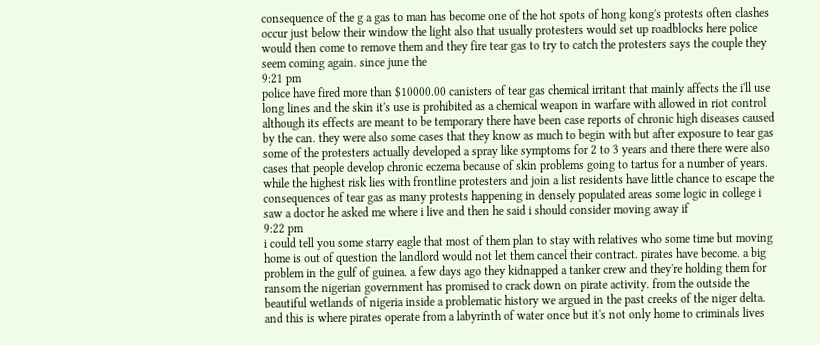consequence of the g a gas to man has become one of the hot spots of hong kong's protests often clashes occur just below their window the light also that usually protesters would set up roadblocks here police would then come to remove them and they fire tear gas to try to catch the protesters says the couple they seem coming again. since june the
9:21 pm
police have fired more than $10000.00 canisters of tear gas chemical irritant that mainly affects the i'll use long lines and the skin it's use is prohibited as a chemical weapon in warfare with allowed in riot control although its effects are meant to be temporary there have been case reports of chronic high diseases caused by the can. they were also some cases that they know as much to begin with but after exposure to tear gas some of the protesters actually developed a spray like symptoms for 2 to 3 years and there there were also cases that people develop chronic eczema because of skin problems going to tartus for a number of years. while the highest risk lies with frontline protesters and join a list residents have little chance to escape the consequences of tear gas as many protests happening in densely populated areas some logic in college i saw a doctor he asked me where i live and then he said i should consider moving away if
9:22 pm
i could tell you some starry eagle that most of them plan to stay with relatives who some time but moving home is out of question the landlord would not let them cancel their contract. pirates have become. a big problem in the gulf of guinea. a few days ago they kidnapped a tanker crew and they're holding them for ransom the nigerian government has promised to crack down on pirate activity. from the outside the beautiful wetlands of nigeria inside a problematic history we argued in the past creeks of the niger delta. and this is where pirates operate from a labyrinth of water once but it's not only home to criminals lives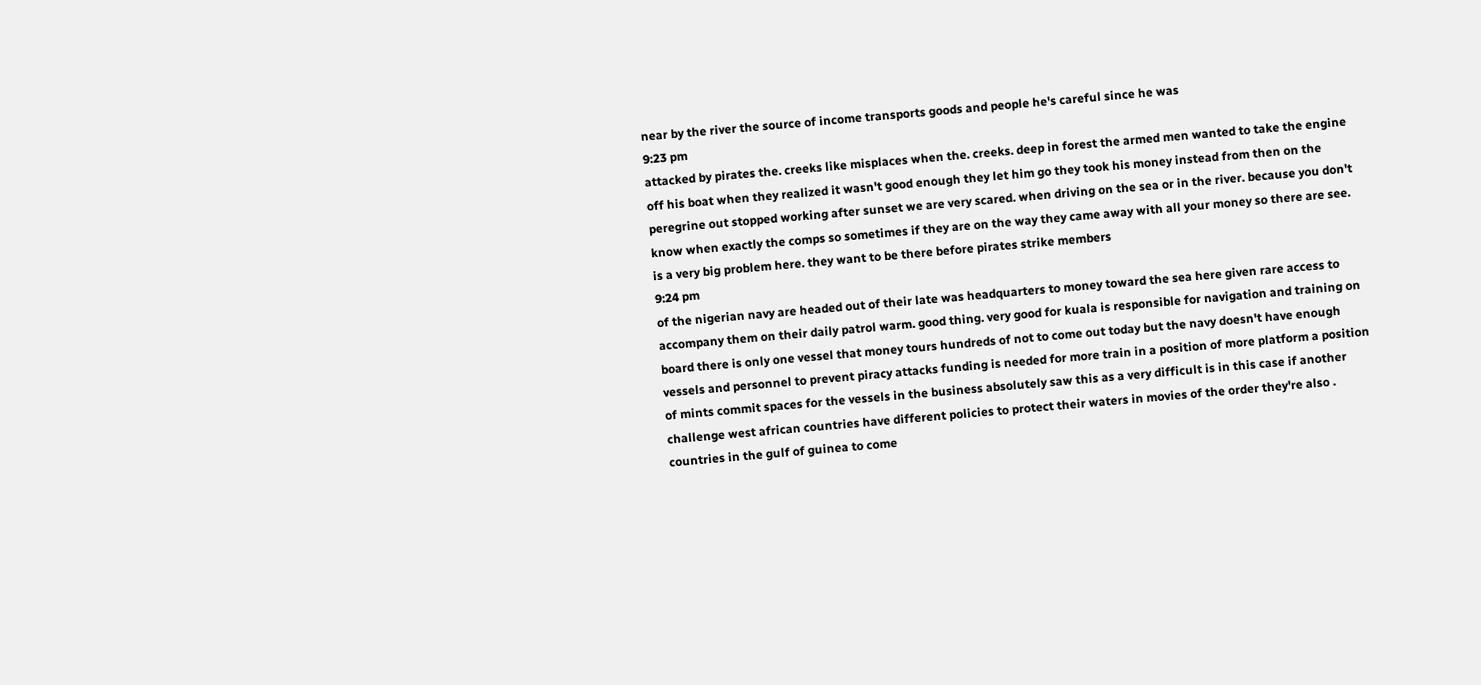near by the river the source of income transports goods and people he's careful since he was
9:23 pm
attacked by pirates the. creeks like misplaces when the. creeks. deep in forest the armed men wanted to take the engine off his boat when they realized it wasn't good enough they let him go they took his money instead from then on the peregrine out stopped working after sunset we are very scared. when driving on the sea or in the river. because you don't know when exactly the comps so sometimes if they are on the way they came away with all your money so there are see. is a very big problem here. they want to be there before pirates strike members
9:24 pm
of the nigerian navy are headed out of their late was headquarters to money toward the sea here given rare access to accompany them on their daily patrol warm. good thing. very good for kuala is responsible for navigation and training on board there is only one vessel that money tours hundreds of not to come out today but the navy doesn't have enough vessels and personnel to prevent piracy attacks funding is needed for more train in a position of more platform a position of mints commit spaces for the vessels in the business absolutely saw this as a very difficult is in this case if another challenge west african countries have different policies to protect their waters in movies of the order they're also . countries in the gulf of guinea to come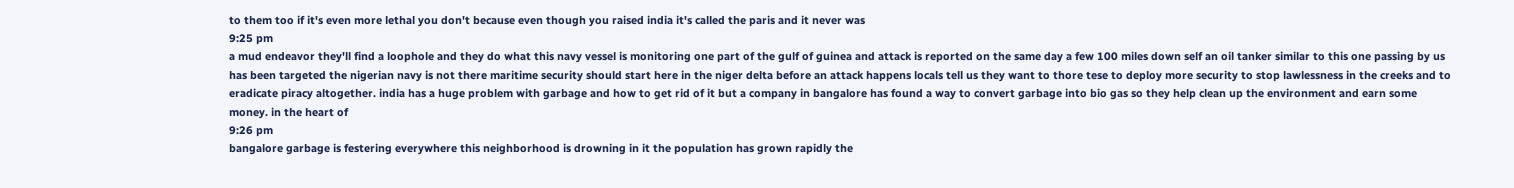to them too if it's even more lethal you don't because even though you raised india it's called the paris and it never was
9:25 pm
a mud endeavor they'll find a loophole and they do what this navy vessel is monitoring one part of the gulf of guinea and attack is reported on the same day a few 100 miles down self an oil tanker similar to this one passing by us has been targeted the nigerian navy is not there maritime security should start here in the niger delta before an attack happens locals tell us they want to thore tese to deploy more security to stop lawlessness in the creeks and to eradicate piracy altogether. india has a huge problem with garbage and how to get rid of it but a company in bangalore has found a way to convert garbage into bio gas so they help clean up the environment and earn some money. in the heart of
9:26 pm
bangalore garbage is festering everywhere this neighborhood is drowning in it the population has grown rapidly the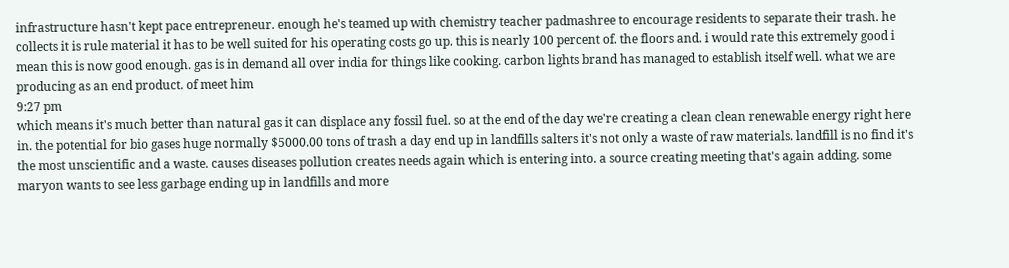infrastructure hasn't kept pace entrepreneur. enough he's teamed up with chemistry teacher padmashree to encourage residents to separate their trash. he collects it is rule material it has to be well suited for his operating costs go up. this is nearly 100 percent of. the floors and. i would rate this extremely good i mean this is now good enough. gas is in demand all over india for things like cooking. carbon lights brand has managed to establish itself well. what we are producing as an end product. of meet him
9:27 pm
which means it's much better than natural gas it can displace any fossil fuel. so at the end of the day we're creating a clean clean renewable energy right here in. the potential for bio gases huge normally $5000.00 tons of trash a day end up in landfills salters it's not only a waste of raw materials. landfill is no find it's the most unscientific and a waste. causes diseases pollution creates needs again which is entering into. a source creating meeting that's again adding. some maryon wants to see less garbage ending up in landfills and more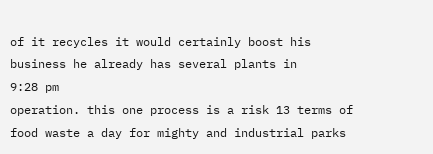of it recycles it would certainly boost his business he already has several plants in
9:28 pm
operation. this one process is a risk 13 terms of food waste a day for mighty and industrial parks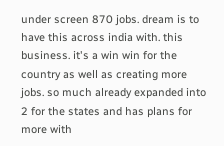under screen 870 jobs. dream is to have this across india with. this business. it's a win win for the country as well as creating more jobs. so much already expanded into 2 for the states and has plans for more with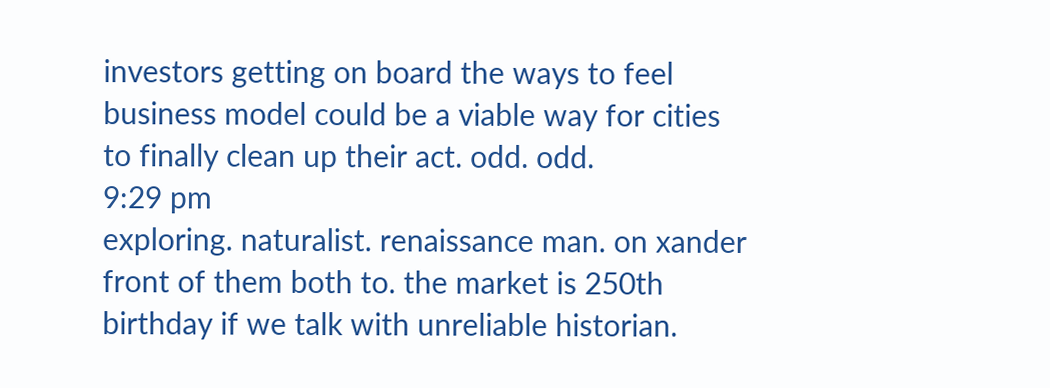investors getting on board the ways to feel business model could be a viable way for cities to finally clean up their act. odd. odd.
9:29 pm
exploring. naturalist. renaissance man. on xander front of them both to. the market is 250th birthday if we talk with unreliable historian.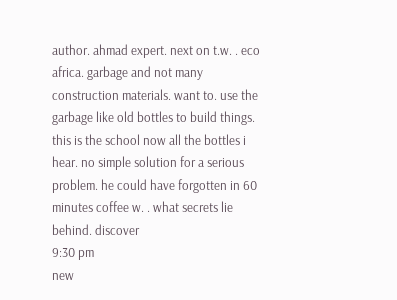author. ahmad expert. next on t.w. . eco africa. garbage and not many construction materials. want to. use the garbage like old bottles to build things. this is the school now all the bottles i hear. no simple solution for a serious problem. he could have forgotten in 60 minutes coffee w. . what secrets lie behind. discover
9:30 pm
new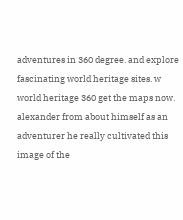adventures in 360 degree. and explore fascinating world heritage sites. w world heritage 360 get the maps now. alexander from about himself as an adventurer he really cultivated this image of the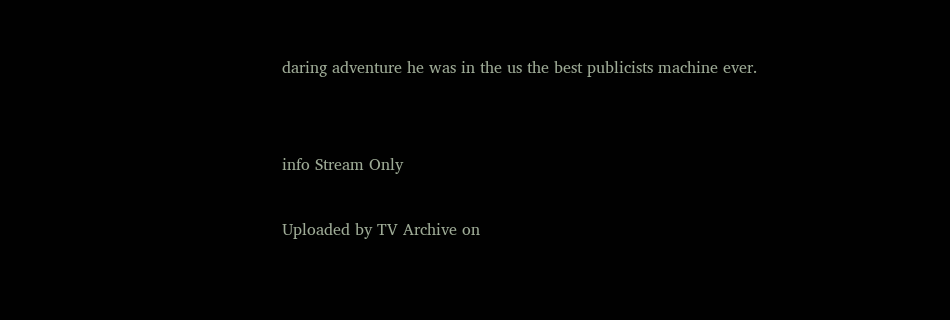daring adventure he was in the us the best publicists machine ever.


info Stream Only

Uploaded by TV Archive on